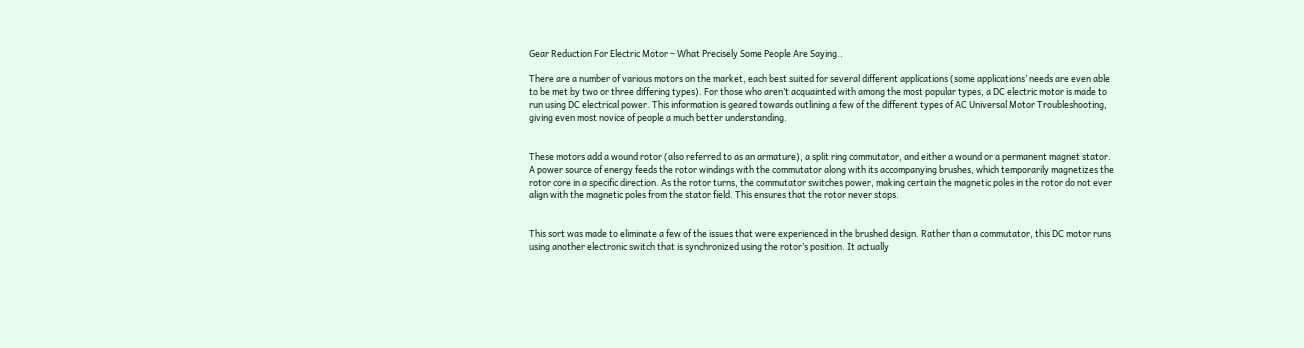Gear Reduction For Electric Motor – What Precisely Some People Are Saying..

There are a number of various motors on the market, each best suited for several different applications (some applications’ needs are even able to be met by two or three differing types). For those who aren’t acquainted with among the most popular types, a DC electric motor is made to run using DC electrical power. This information is geared towards outlining a few of the different types of AC Universal Motor Troubleshooting, giving even most novice of people a much better understanding.


These motors add a wound rotor (also referred to as an armature), a split ring commutator, and either a wound or a permanent magnet stator. A power source of energy feeds the rotor windings with the commutator along with its accompanying brushes, which temporarily magnetizes the rotor core in a specific direction. As the rotor turns, the commutator switches power, making certain the magnetic poles in the rotor do not ever align with the magnetic poles from the stator field. This ensures that the rotor never stops.


This sort was made to eliminate a few of the issues that were experienced in the brushed design. Rather than a commutator, this DC motor runs using another electronic switch that is synchronized using the rotor’s position. It actually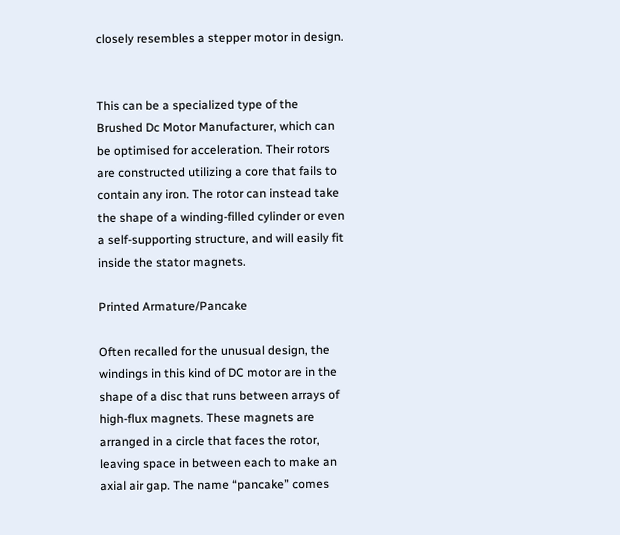closely resembles a stepper motor in design.


This can be a specialized type of the Brushed Dc Motor Manufacturer, which can be optimised for acceleration. Their rotors are constructed utilizing a core that fails to contain any iron. The rotor can instead take the shape of a winding-filled cylinder or even a self-supporting structure, and will easily fit inside the stator magnets.

Printed Armature/Pancake

Often recalled for the unusual design, the windings in this kind of DC motor are in the shape of a disc that runs between arrays of high-flux magnets. These magnets are arranged in a circle that faces the rotor, leaving space in between each to make an axial air gap. The name “pancake” comes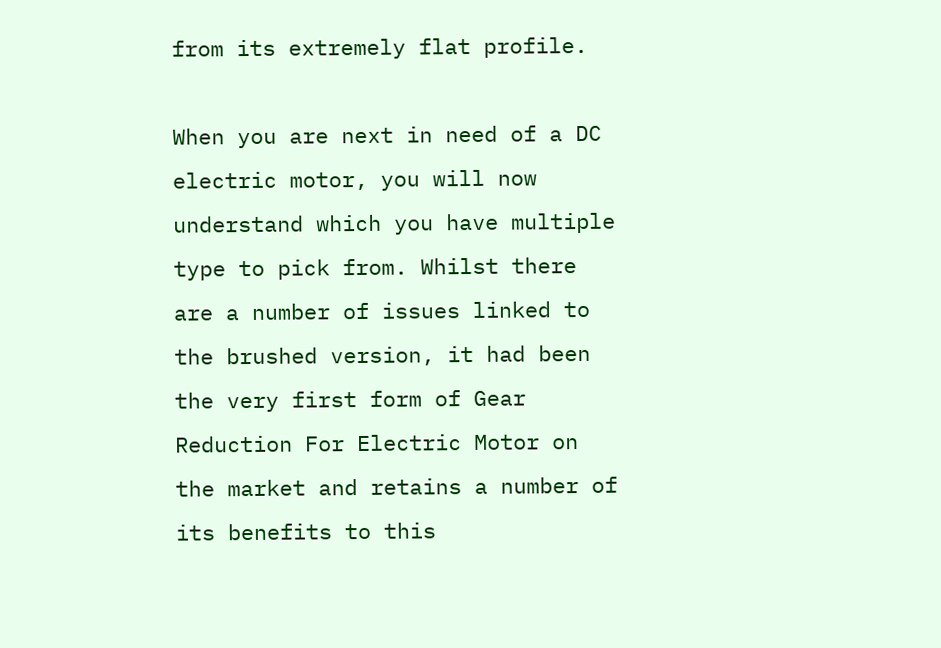from its extremely flat profile.

When you are next in need of a DC electric motor, you will now understand which you have multiple type to pick from. Whilst there are a number of issues linked to the brushed version, it had been the very first form of Gear Reduction For Electric Motor on the market and retains a number of its benefits to this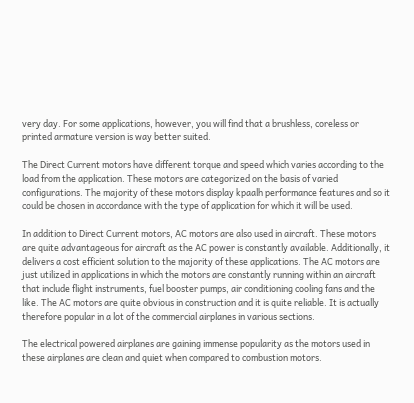very day. For some applications, however, you will find that a brushless, coreless or printed armature version is way better suited.

The Direct Current motors have different torque and speed which varies according to the load from the application. These motors are categorized on the basis of varied configurations. The majority of these motors display kpaalh performance features and so it could be chosen in accordance with the type of application for which it will be used.

In addition to Direct Current motors, AC motors are also used in aircraft. These motors are quite advantageous for aircraft as the AC power is constantly available. Additionally, it delivers a cost efficient solution to the majority of these applications. The AC motors are just utilized in applications in which the motors are constantly running within an aircraft that include flight instruments, fuel booster pumps, air conditioning cooling fans and the like. The AC motors are quite obvious in construction and it is quite reliable. It is actually therefore popular in a lot of the commercial airplanes in various sections.

The electrical powered airplanes are gaining immense popularity as the motors used in these airplanes are clean and quiet when compared to combustion motors.